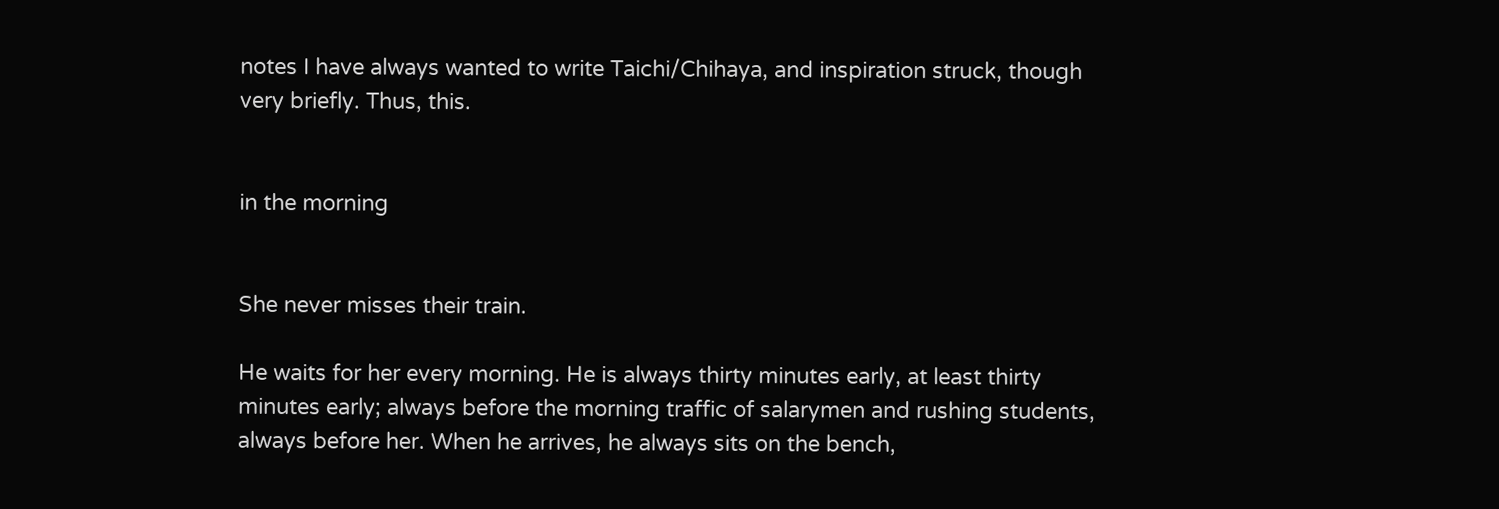notes I have always wanted to write Taichi/Chihaya, and inspiration struck, though very briefly. Thus, this.


in the morning


She never misses their train.

He waits for her every morning. He is always thirty minutes early, at least thirty minutes early; always before the morning traffic of salarymen and rushing students, always before her. When he arrives, he always sits on the bench,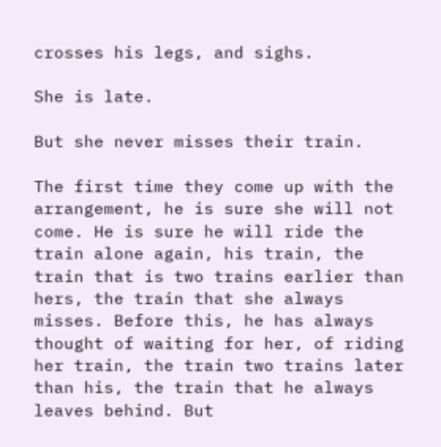crosses his legs, and sighs.

She is late.

But she never misses their train.

The first time they come up with the arrangement, he is sure she will not come. He is sure he will ride the train alone again, his train, the train that is two trains earlier than hers, the train that she always misses. Before this, he has always thought of waiting for her, of riding her train, the train two trains later than his, the train that he always leaves behind. But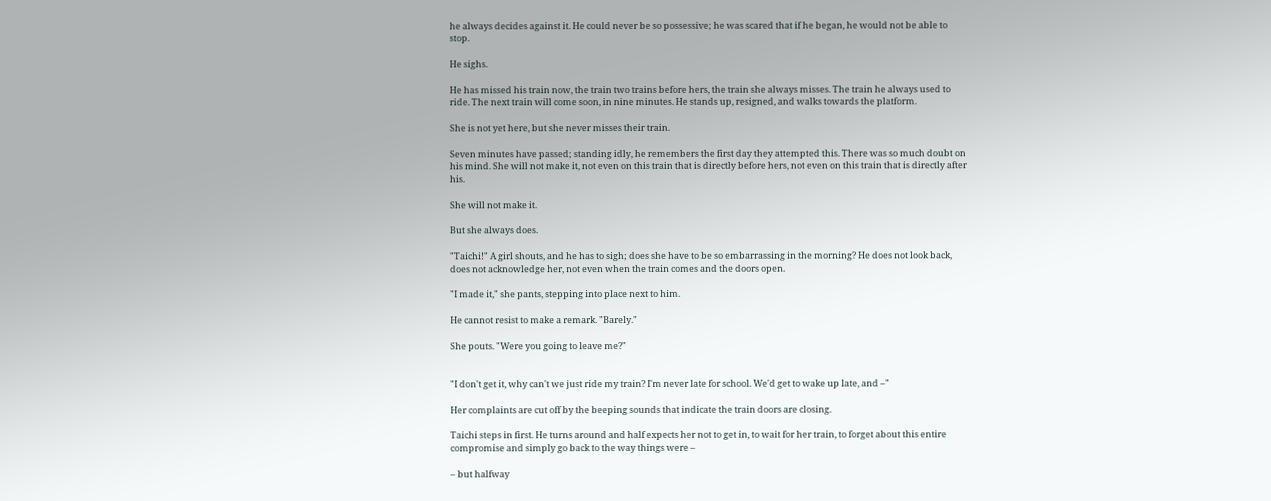he always decides against it. He could never be so possessive; he was scared that if he began, he would not be able to stop.

He sighs.

He has missed his train now, the train two trains before hers, the train she always misses. The train he always used to ride. The next train will come soon, in nine minutes. He stands up, resigned, and walks towards the platform.

She is not yet here, but she never misses their train.

Seven minutes have passed; standing idly, he remembers the first day they attempted this. There was so much doubt on his mind. She will not make it, not even on this train that is directly before hers, not even on this train that is directly after his.

She will not make it.

But she always does.

"Taichi!" A girl shouts, and he has to sigh; does she have to be so embarrassing in the morning? He does not look back, does not acknowledge her, not even when the train comes and the doors open.

"I made it," she pants, stepping into place next to him.

He cannot resist to make a remark. "Barely."

She pouts. "Were you going to leave me?"


"I don't get it, why can't we just ride my train? I'm never late for school. We'd get to wake up late, and –"

Her complaints are cut off by the beeping sounds that indicate the train doors are closing.

Taichi steps in first. He turns around and half expects her not to get in, to wait for her train, to forget about this entire compromise and simply go back to the way things were –

– but halfway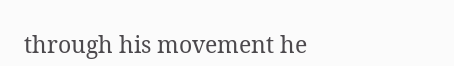through his movement he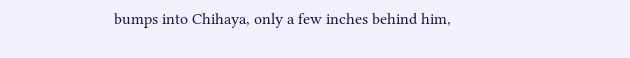bumps into Chihaya, only a few inches behind him,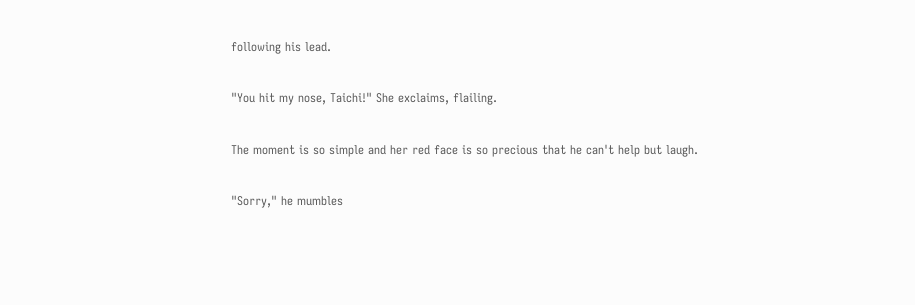following his lead.

"You hit my nose, Taichi!" She exclaims, flailing.

The moment is so simple and her red face is so precious that he can't help but laugh.

"Sorry," he mumbles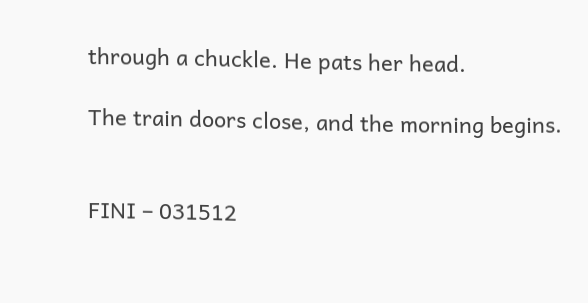through a chuckle. He pats her head.

The train doors close, and the morning begins.


FINI – 031512